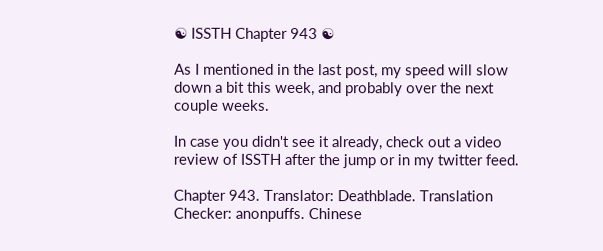☯ ISSTH Chapter 943 ☯

As I mentioned in the last post, my speed will slow down a bit this week, and probably over the next couple weeks.

In case you didn't see it already, check out a video review of ISSTH after the jump or in my twitter feed.

Chapter 943. Translator: Deathblade. Translation Checker: anonpuffs. Chinese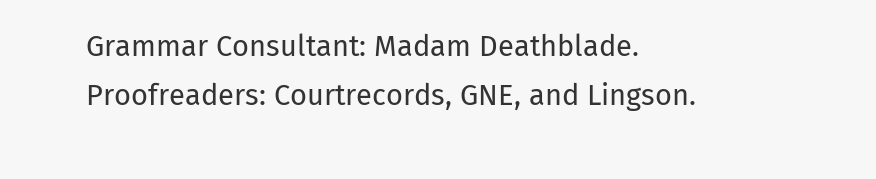Grammar Consultant: Madam Deathblade. Proofreaders: Courtrecords, GNE, and Lingson.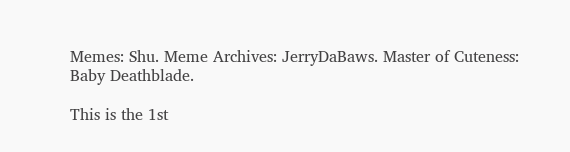Memes: Shu. Meme Archives: JerryDaBaws. Master of Cuteness: Baby Deathblade.

This is the 1st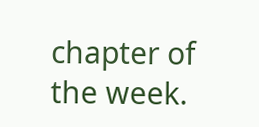chapter of the week.